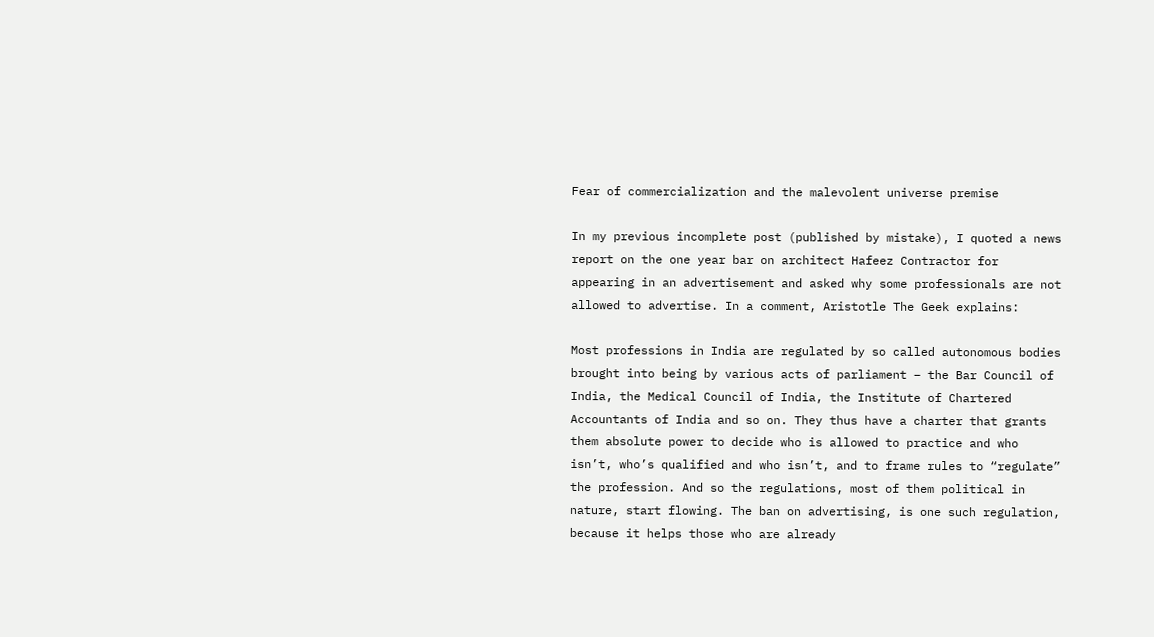Fear of commercialization and the malevolent universe premise

In my previous incomplete post (published by mistake), I quoted a news report on the one year bar on architect Hafeez Contractor for appearing in an advertisement and asked why some professionals are not allowed to advertise. In a comment, Aristotle The Geek explains:

Most professions in India are regulated by so called autonomous bodies brought into being by various acts of parliament – the Bar Council of India, the Medical Council of India, the Institute of Chartered Accountants of India and so on. They thus have a charter that grants them absolute power to decide who is allowed to practice and who isn’t, who’s qualified and who isn’t, and to frame rules to “regulate” the profession. And so the regulations, most of them political in nature, start flowing. The ban on advertising, is one such regulation, because it helps those who are already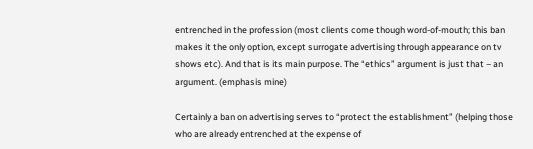entrenched in the profession (most clients come though word-of-mouth; this ban makes it the only option, except surrogate advertising through appearance on tv shows etc). And that is its main purpose. The “ethics” argument is just that – an argument. (emphasis mine)

Certainly a ban on advertising serves to “protect the establishment” (helping those who are already entrenched at the expense of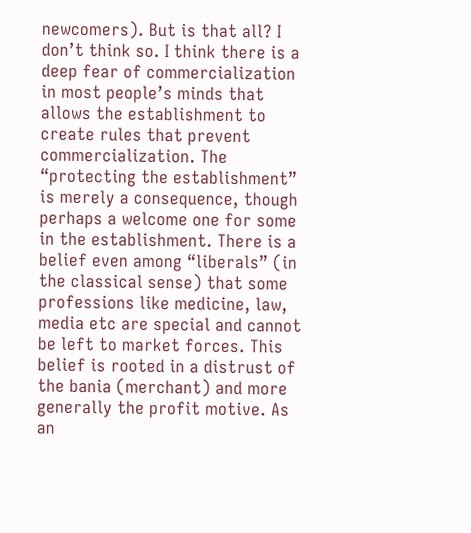newcomers). But is that all? I don’t think so. I think there is a deep fear of commercialization in most people’s minds that allows the establishment to create rules that prevent commercialization. The “protecting the establishment” is merely a consequence, though perhaps a welcome one for some in the establishment. There is a belief even among “liberals” (in the classical sense) that some professions like medicine, law, media etc are special and cannot be left to market forces. This belief is rooted in a distrust of the bania (merchant) and more generally the profit motive. As an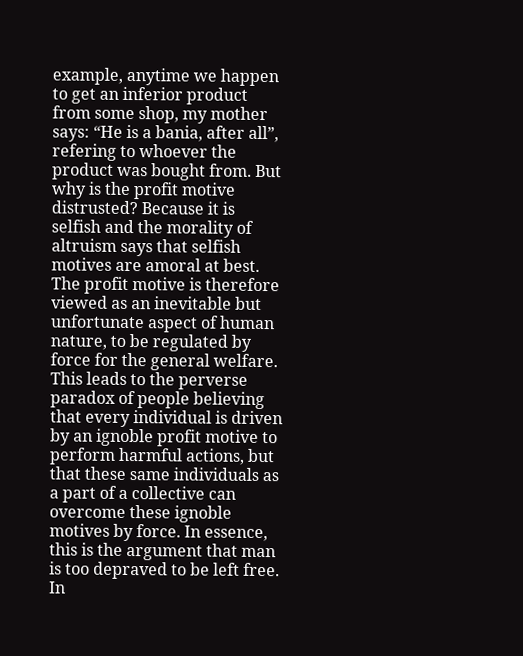example, anytime we happen to get an inferior product from some shop, my mother says: “He is a bania, after all”, refering to whoever the product was bought from. But why is the profit motive distrusted? Because it is selfish and the morality of altruism says that selfish motives are amoral at best. The profit motive is therefore viewed as an inevitable but unfortunate aspect of human nature, to be regulated by force for the general welfare. This leads to the perverse paradox of people believing that every individual is driven by an ignoble profit motive to perform harmful actions, but that these same individuals as a part of a collective can overcome these ignoble motives by force. In essence, this is the argument that man is too depraved to be left free. In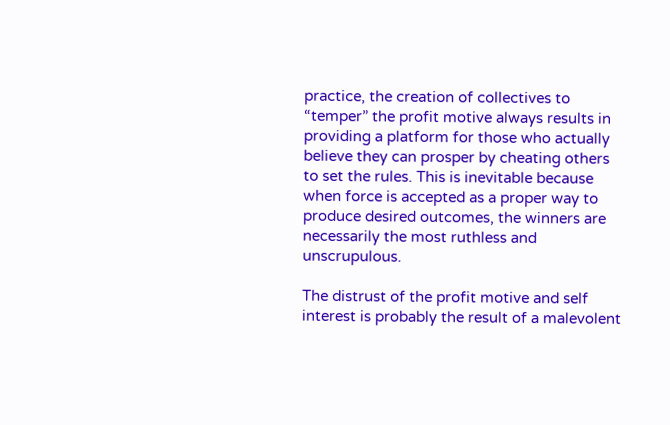practice, the creation of collectives to “temper” the profit motive always results in providing a platform for those who actually believe they can prosper by cheating others to set the rules. This is inevitable because when force is accepted as a proper way to produce desired outcomes, the winners are necessarily the most ruthless and unscrupulous.

The distrust of the profit motive and self interest is probably the result of a malevolent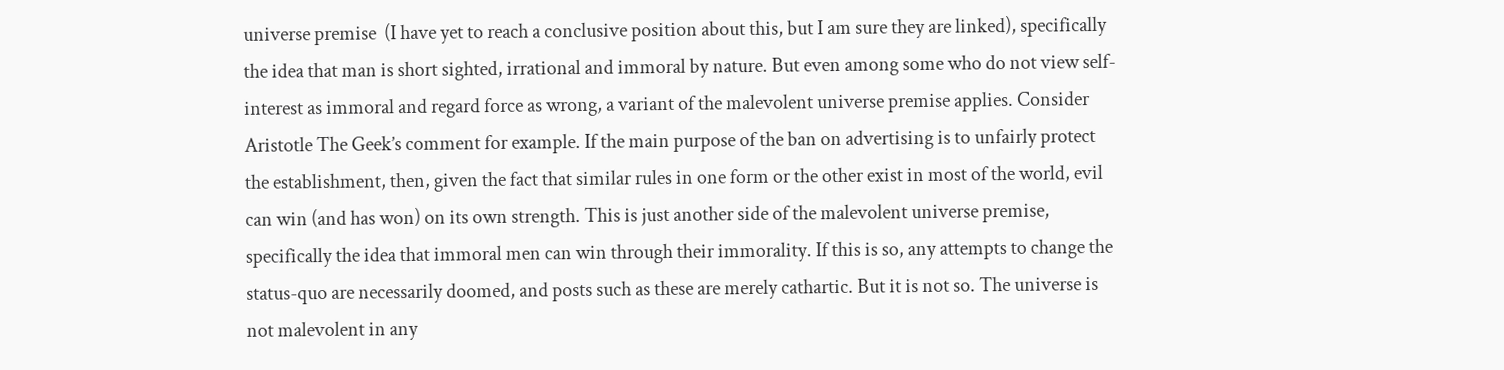universe premise  (I have yet to reach a conclusive position about this, but I am sure they are linked), specifically the idea that man is short sighted, irrational and immoral by nature. But even among some who do not view self-interest as immoral and regard force as wrong, a variant of the malevolent universe premise applies. Consider Aristotle The Geek’s comment for example. If the main purpose of the ban on advertising is to unfairly protect the establishment, then, given the fact that similar rules in one form or the other exist in most of the world, evil can win (and has won) on its own strength. This is just another side of the malevolent universe premise, specifically the idea that immoral men can win through their immorality. If this is so, any attempts to change the status-quo are necessarily doomed, and posts such as these are merely cathartic. But it is not so. The universe is not malevolent in any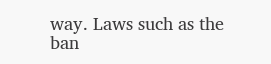way. Laws such as the ban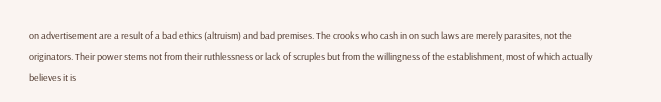on advertisement are a result of a bad ethics (altruism) and bad premises. The crooks who cash in on such laws are merely parasites, not the originators. Their power stems not from their ruthlessness or lack of scruples but from the willingness of the establishment, most of which actually believes it is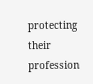protecting their profession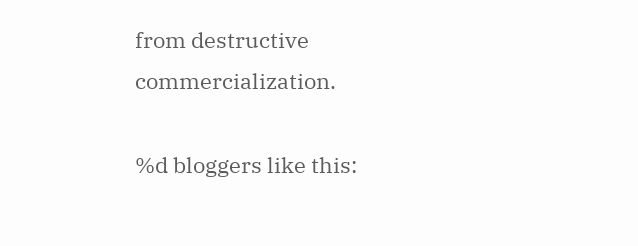from destructive commercialization.

%d bloggers like this: